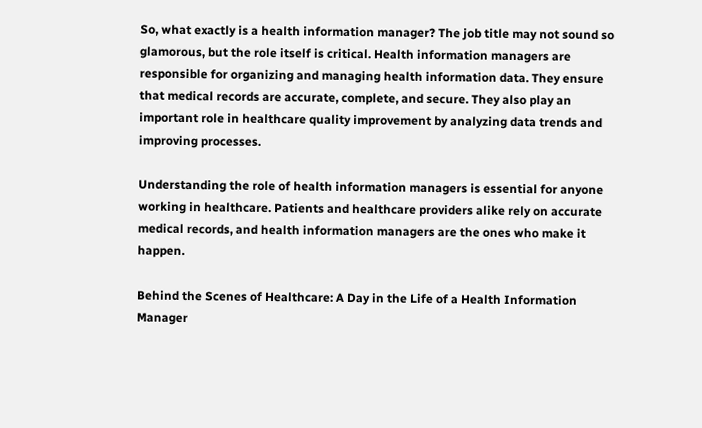So, what exactly is a health information manager? The job title may not sound so glamorous, but the role itself is critical. Health information managers are responsible for organizing and managing health information data. They ensure that medical records are accurate, complete, and secure. They also play an important role in healthcare quality improvement by analyzing data trends and improving processes.

Understanding the role of health information managers is essential for anyone working in healthcare. Patients and healthcare providers alike rely on accurate medical records, and health information managers are the ones who make it happen.

Behind the Scenes of Healthcare: A Day in the Life of a Health Information Manager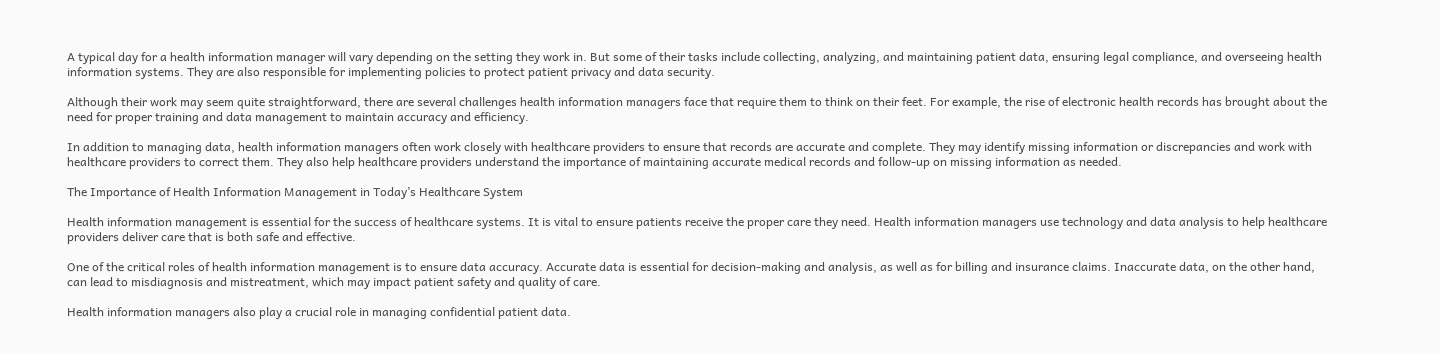A typical day for a health information manager will vary depending on the setting they work in. But some of their tasks include collecting, analyzing, and maintaining patient data, ensuring legal compliance, and overseeing health information systems. They are also responsible for implementing policies to protect patient privacy and data security.

Although their work may seem quite straightforward, there are several challenges health information managers face that require them to think on their feet. For example, the rise of electronic health records has brought about the need for proper training and data management to maintain accuracy and efficiency.

In addition to managing data, health information managers often work closely with healthcare providers to ensure that records are accurate and complete. They may identify missing information or discrepancies and work with healthcare providers to correct them. They also help healthcare providers understand the importance of maintaining accurate medical records and follow-up on missing information as needed.

The Importance of Health Information Management in Today’s Healthcare System

Health information management is essential for the success of healthcare systems. It is vital to ensure patients receive the proper care they need. Health information managers use technology and data analysis to help healthcare providers deliver care that is both safe and effective.

One of the critical roles of health information management is to ensure data accuracy. Accurate data is essential for decision-making and analysis, as well as for billing and insurance claims. Inaccurate data, on the other hand, can lead to misdiagnosis and mistreatment, which may impact patient safety and quality of care.

Health information managers also play a crucial role in managing confidential patient data.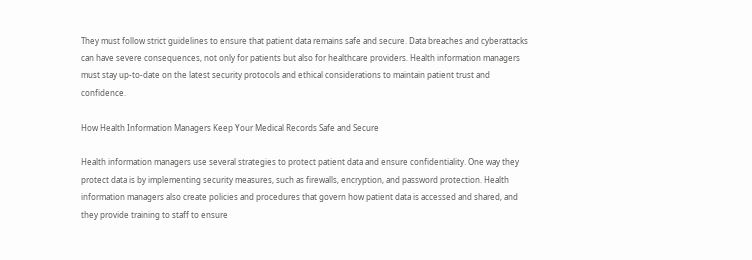They must follow strict guidelines to ensure that patient data remains safe and secure. Data breaches and cyberattacks can have severe consequences, not only for patients but also for healthcare providers. Health information managers must stay up-to-date on the latest security protocols and ethical considerations to maintain patient trust and confidence.

How Health Information Managers Keep Your Medical Records Safe and Secure

Health information managers use several strategies to protect patient data and ensure confidentiality. One way they protect data is by implementing security measures, such as firewalls, encryption, and password protection. Health information managers also create policies and procedures that govern how patient data is accessed and shared, and they provide training to staff to ensure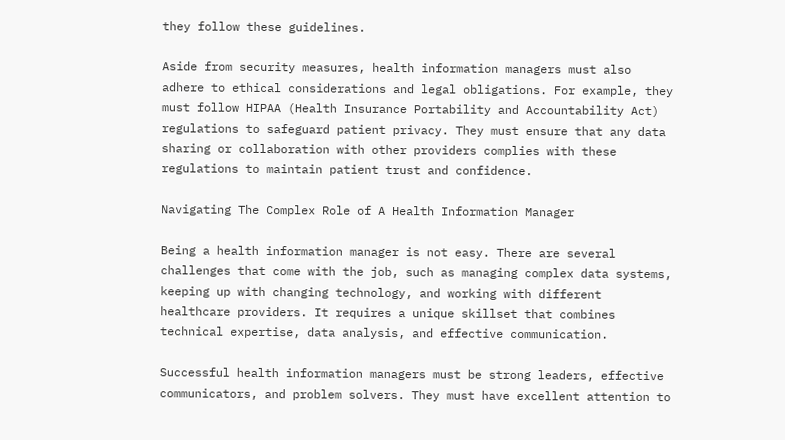they follow these guidelines.

Aside from security measures, health information managers must also adhere to ethical considerations and legal obligations. For example, they must follow HIPAA (Health Insurance Portability and Accountability Act) regulations to safeguard patient privacy. They must ensure that any data sharing or collaboration with other providers complies with these regulations to maintain patient trust and confidence.

Navigating The Complex Role of A Health Information Manager

Being a health information manager is not easy. There are several challenges that come with the job, such as managing complex data systems, keeping up with changing technology, and working with different healthcare providers. It requires a unique skillset that combines technical expertise, data analysis, and effective communication.

Successful health information managers must be strong leaders, effective communicators, and problem solvers. They must have excellent attention to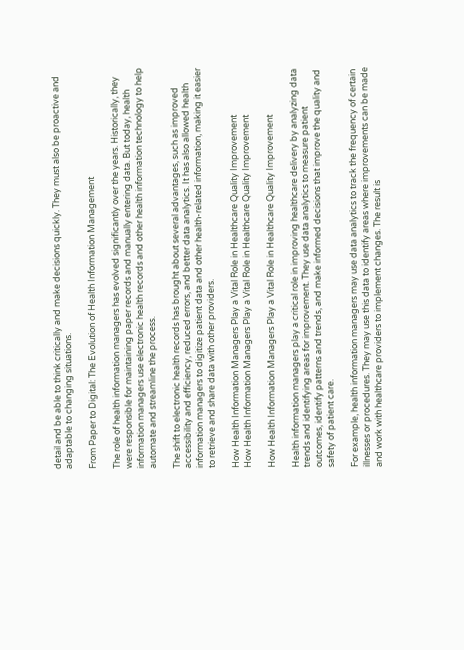detail and be able to think critically and make decisions quickly. They must also be proactive and adaptable to changing situations.

From Paper to Digital: The Evolution of Health Information Management

The role of health information managers has evolved significantly over the years. Historically, they were responsible for maintaining paper records and manually entering data. But today, health information managers use electronic health records and other health information technology to help automate and streamline the process.

The shift to electronic health records has brought about several advantages, such as improved accessibility and efficiency, reduced errors, and better data analytics. It has also allowed health information managers to digitize patient data and other health-related information, making it easier to retrieve and share data with other providers.

How Health Information Managers Play a Vital Role in Healthcare Quality Improvement
How Health Information Managers Play a Vital Role in Healthcare Quality Improvement

How Health Information Managers Play a Vital Role in Healthcare Quality Improvement

Health information managers play a critical role in improving healthcare delivery by analyzing data trends and identifying areas for improvement. They use data analytics to measure patient outcomes, identify patterns and trends, and make informed decisions that improve the quality and safety of patient care.

For example, health information managers may use data analytics to track the frequency of certain illnesses or procedures. They may use this data to identify areas where improvements can be made and work with healthcare providers to implement changes. The result is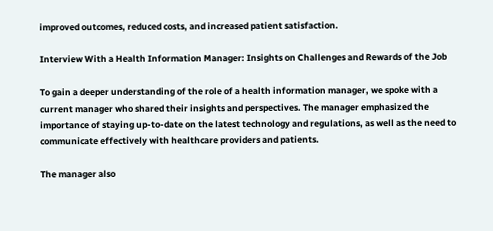improved outcomes, reduced costs, and increased patient satisfaction.

Interview With a Health Information Manager: Insights on Challenges and Rewards of the Job

To gain a deeper understanding of the role of a health information manager, we spoke with a current manager who shared their insights and perspectives. The manager emphasized the importance of staying up-to-date on the latest technology and regulations, as well as the need to communicate effectively with healthcare providers and patients.

The manager also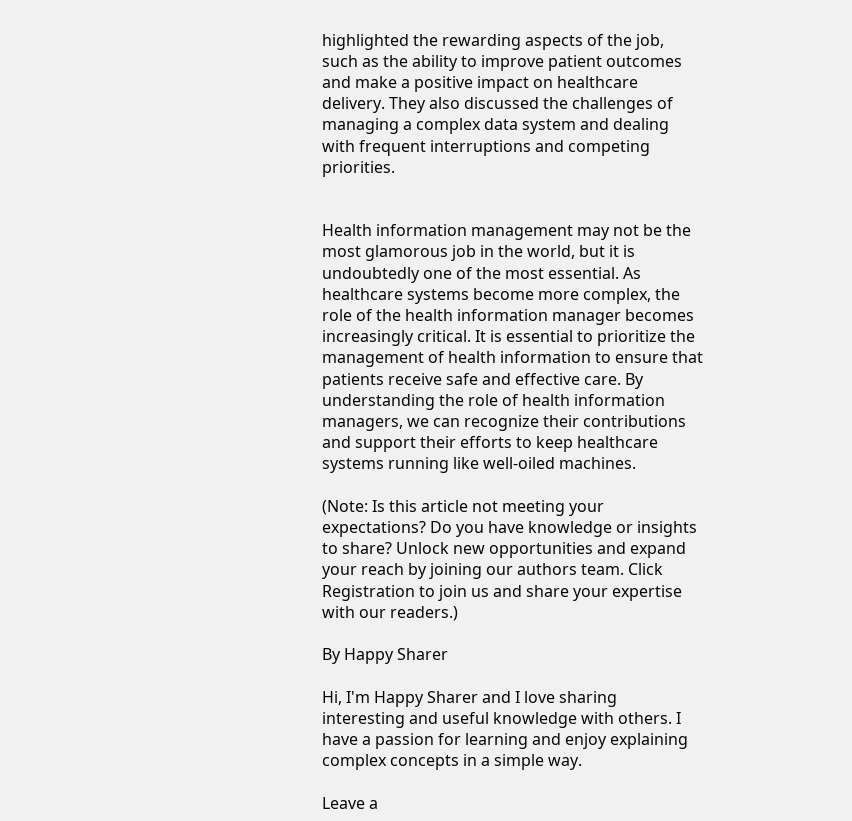highlighted the rewarding aspects of the job, such as the ability to improve patient outcomes and make a positive impact on healthcare delivery. They also discussed the challenges of managing a complex data system and dealing with frequent interruptions and competing priorities.


Health information management may not be the most glamorous job in the world, but it is undoubtedly one of the most essential. As healthcare systems become more complex, the role of the health information manager becomes increasingly critical. It is essential to prioritize the management of health information to ensure that patients receive safe and effective care. By understanding the role of health information managers, we can recognize their contributions and support their efforts to keep healthcare systems running like well-oiled machines.

(Note: Is this article not meeting your expectations? Do you have knowledge or insights to share? Unlock new opportunities and expand your reach by joining our authors team. Click Registration to join us and share your expertise with our readers.)

By Happy Sharer

Hi, I'm Happy Sharer and I love sharing interesting and useful knowledge with others. I have a passion for learning and enjoy explaining complex concepts in a simple way.

Leave a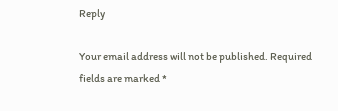Reply

Your email address will not be published. Required fields are marked *